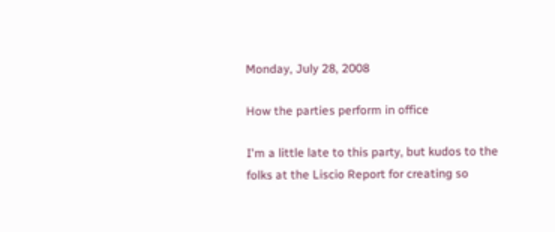Monday, July 28, 2008

How the parties perform in office

I'm a little late to this party, but kudos to the folks at the Liscio Report for creating so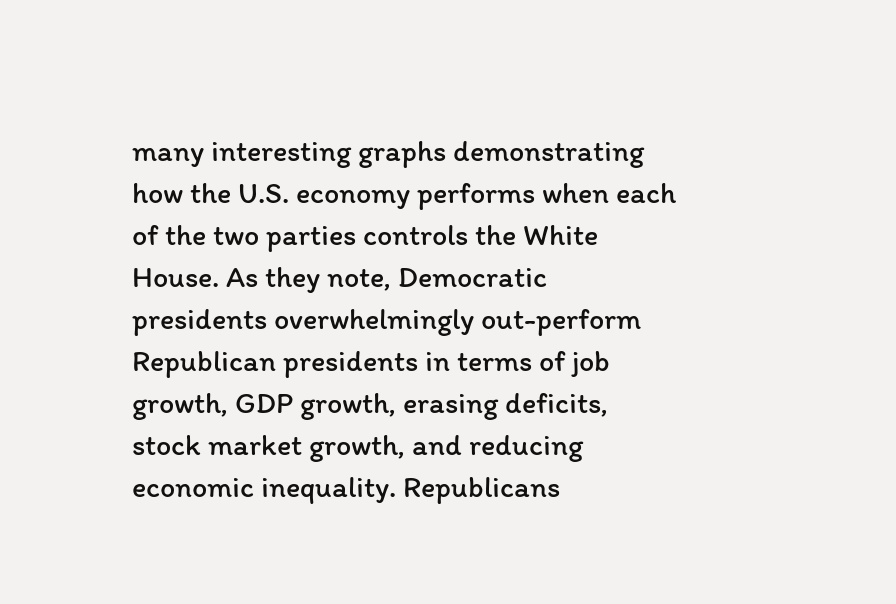many interesting graphs demonstrating how the U.S. economy performs when each of the two parties controls the White House. As they note, Democratic presidents overwhelmingly out-perform Republican presidents in terms of job growth, GDP growth, erasing deficits, stock market growth, and reducing economic inequality. Republicans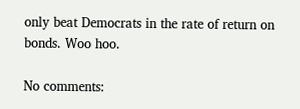only beat Democrats in the rate of return on bonds. Woo hoo.

No comments: